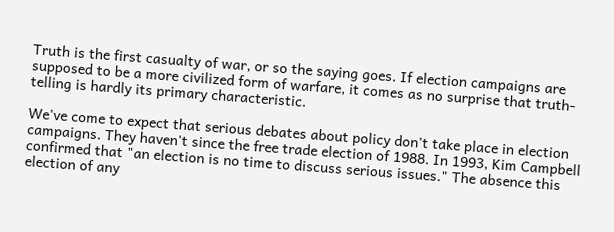Truth is the first casualty of war, or so the saying goes. If election campaigns are supposed to be a more civilized form of warfare, it comes as no surprise that truth-telling is hardly its primary characteristic.

We've come to expect that serious debates about policy don't take place in election campaigns. They haven't since the free trade election of 1988. In 1993, Kim Campbell confirmed that "an election is no time to discuss serious issues." The absence this election of any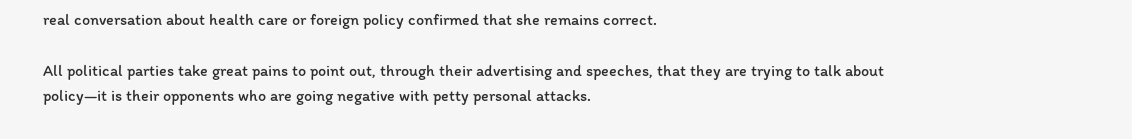real conversation about health care or foreign policy confirmed that she remains correct.

All political parties take great pains to point out, through their advertising and speeches, that they are trying to talk about policy—it is their opponents who are going negative with petty personal attacks.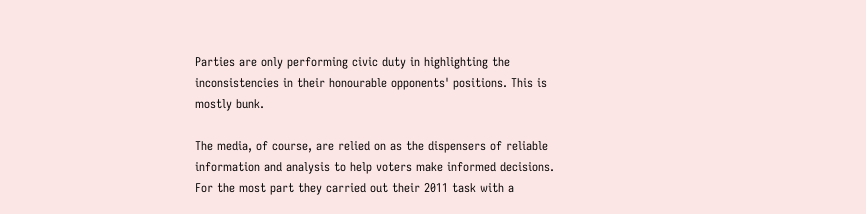Parties are only performing civic duty in highlighting the inconsistencies in their honourable opponents' positions. This is mostly bunk.

The media, of course, are relied on as the dispensers of reliable information and analysis to help voters make informed decisions. For the most part they carried out their 2011 task with a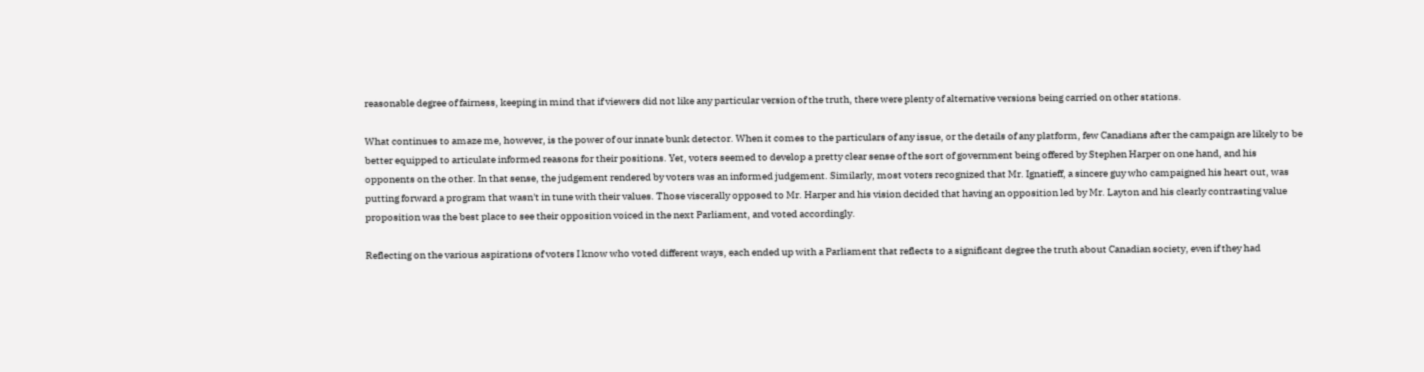reasonable degree of fairness, keeping in mind that if viewers did not like any particular version of the truth, there were plenty of alternative versions being carried on other stations.

What continues to amaze me, however, is the power of our innate bunk detector. When it comes to the particulars of any issue, or the details of any platform, few Canadians after the campaign are likely to be better equipped to articulate informed reasons for their positions. Yet, voters seemed to develop a pretty clear sense of the sort of government being offered by Stephen Harper on one hand, and his opponents on the other. In that sense, the judgement rendered by voters was an informed judgement. Similarly, most voters recognized that Mr. Ignatieff, a sincere guy who campaigned his heart out, was putting forward a program that wasn't in tune with their values. Those viscerally opposed to Mr. Harper and his vision decided that having an opposition led by Mr. Layton and his clearly contrasting value proposition was the best place to see their opposition voiced in the next Parliament, and voted accordingly.

Reflecting on the various aspirations of voters I know who voted different ways, each ended up with a Parliament that reflects to a significant degree the truth about Canadian society, even if they had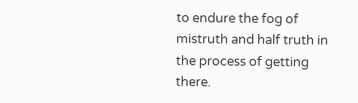to endure the fog of mistruth and half truth in the process of getting there.